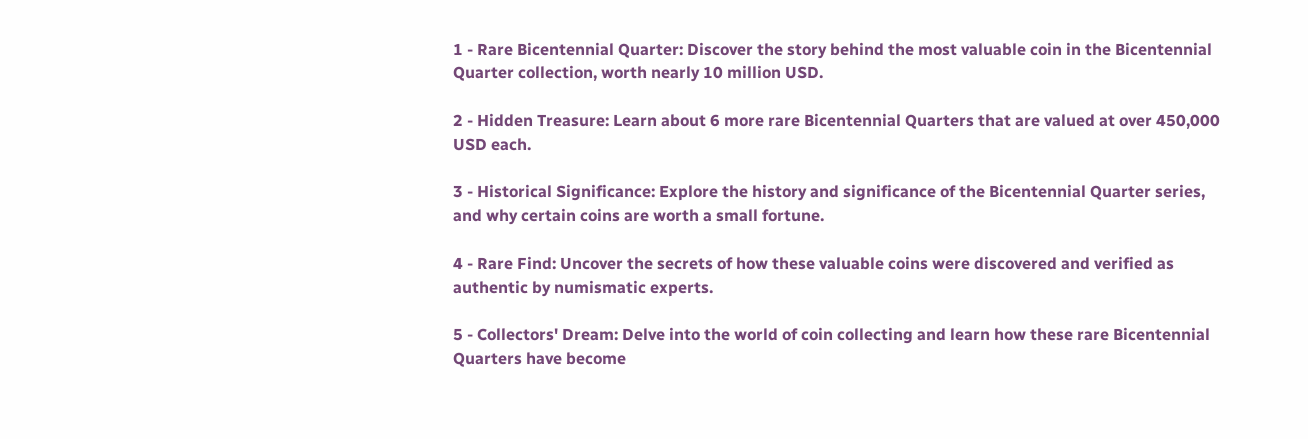1 - Rare Bicentennial Quarter: Discover the story behind the most valuable coin in the Bicentennial Quarter collection, worth nearly 10 million USD.

2 - Hidden Treasure: Learn about 6 more rare Bicentennial Quarters that are valued at over 450,000 USD each.

3 - Historical Significance: Explore the history and significance of the Bicentennial Quarter series, and why certain coins are worth a small fortune.

4 - Rare Find: Uncover the secrets of how these valuable coins were discovered and verified as authentic by numismatic experts.

5 - Collectors' Dream: Delve into the world of coin collecting and learn how these rare Bicentennial Quarters have become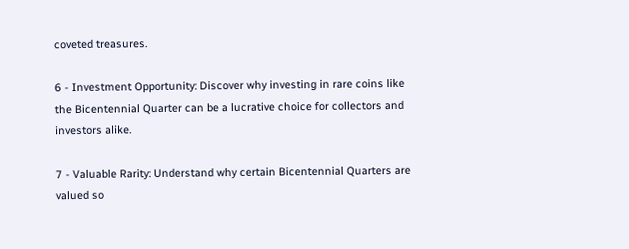coveted treasures.

6 - Investment Opportunity: Discover why investing in rare coins like the Bicentennial Quarter can be a lucrative choice for collectors and investors alike.

7 - Valuable Rarity: Understand why certain Bicentennial Quarters are valued so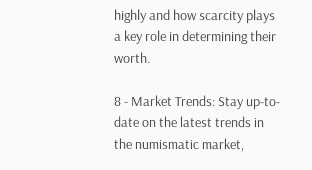highly and how scarcity plays a key role in determining their worth.

8 - Market Trends: Stay up-to-date on the latest trends in the numismatic market,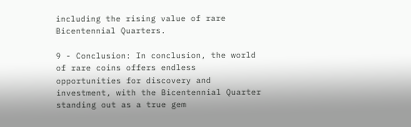including the rising value of rare Bicentennial Quarters.

9 - Conclusion: In conclusion, the world of rare coins offers endless opportunities for discovery and investment, with the Bicentennial Quarter standing out as a true gem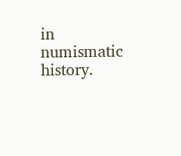in numismatic history.